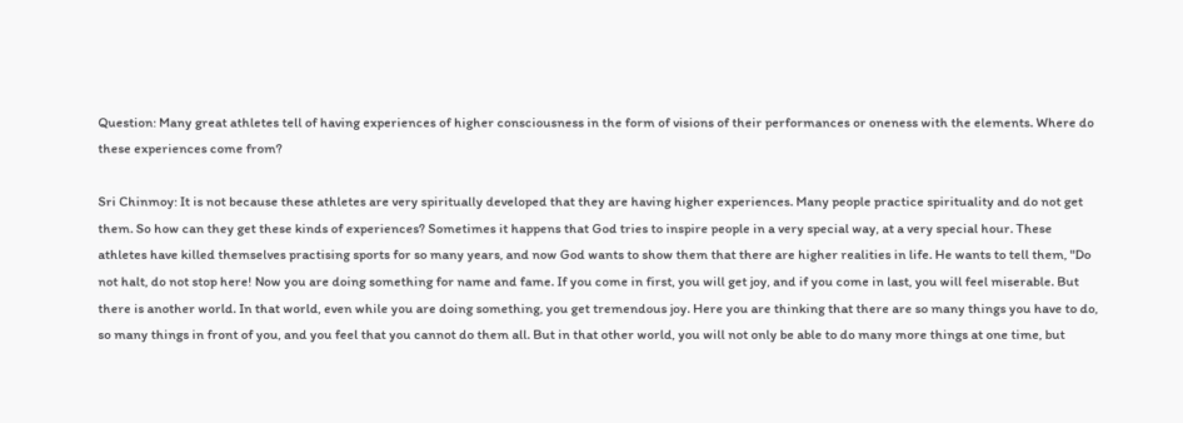Question: Many great athletes tell of having experiences of higher consciousness in the form of visions of their performances or oneness with the elements. Where do these experiences come from?

Sri Chinmoy: It is not because these athletes are very spiritually developed that they are having higher experiences. Many people practice spirituality and do not get them. So how can they get these kinds of experiences? Sometimes it happens that God tries to inspire people in a very special way, at a very special hour. These athletes have killed themselves practising sports for so many years, and now God wants to show them that there are higher realities in life. He wants to tell them, "Do not halt, do not stop here! Now you are doing something for name and fame. If you come in first, you will get joy, and if you come in last, you will feel miserable. But there is another world. In that world, even while you are doing something, you get tremendous joy. Here you are thinking that there are so many things you have to do, so many things in front of you, and you feel that you cannot do them all. But in that other world, you will not only be able to do many more things at one time, but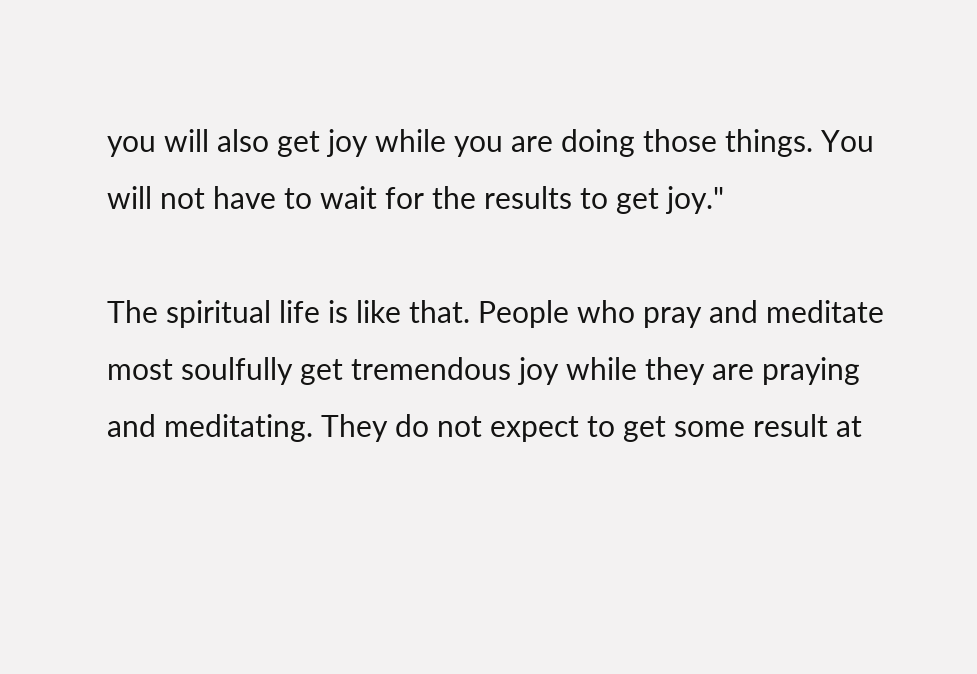you will also get joy while you are doing those things. You will not have to wait for the results to get joy."

The spiritual life is like that. People who pray and meditate most soulfully get tremendous joy while they are praying and meditating. They do not expect to get some result at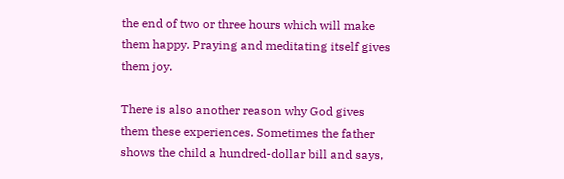the end of two or three hours which will make them happy. Praying and meditating itself gives them joy.

There is also another reason why God gives them these experiences. Sometimes the father shows the child a hundred-dollar bill and says,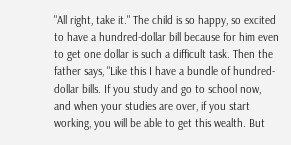"All right, take it." The child is so happy, so excited to have a hundred-dollar bill because for him even to get one dollar is such a difficult task. Then the father says, "Like this I have a bundle of hundred-dollar bills. If you study and go to school now, and when your studies are over, if you start working, you will be able to get this wealth. But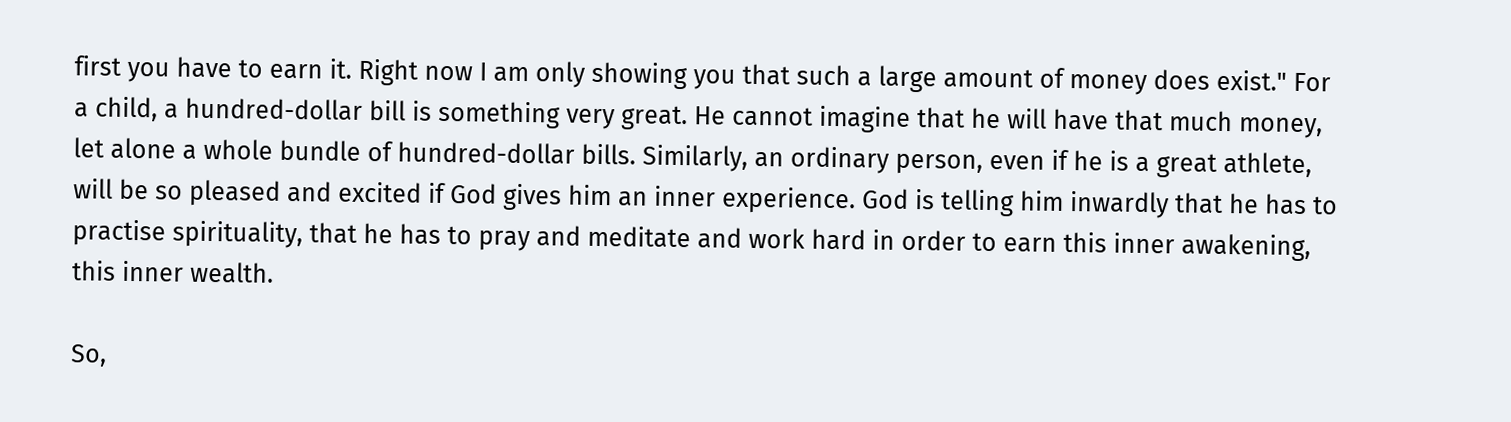first you have to earn it. Right now I am only showing you that such a large amount of money does exist." For a child, a hundred-dollar bill is something very great. He cannot imagine that he will have that much money, let alone a whole bundle of hundred-dollar bills. Similarly, an ordinary person, even if he is a great athlete, will be so pleased and excited if God gives him an inner experience. God is telling him inwardly that he has to practise spirituality, that he has to pray and meditate and work hard in order to earn this inner awakening, this inner wealth.

So,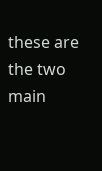these are the two main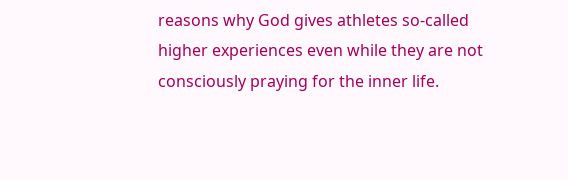reasons why God gives athletes so-called higher experiences even while they are not consciously praying for the inner life.